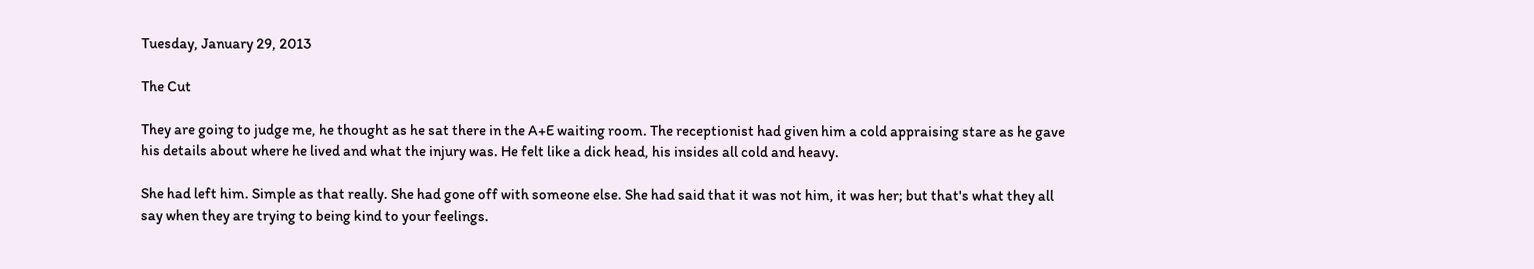Tuesday, January 29, 2013

The Cut

They are going to judge me, he thought as he sat there in the A+E waiting room. The receptionist had given him a cold appraising stare as he gave his details about where he lived and what the injury was. He felt like a dick head, his insides all cold and heavy.

She had left him. Simple as that really. She had gone off with someone else. She had said that it was not him, it was her; but that's what they all say when they are trying to being kind to your feelings.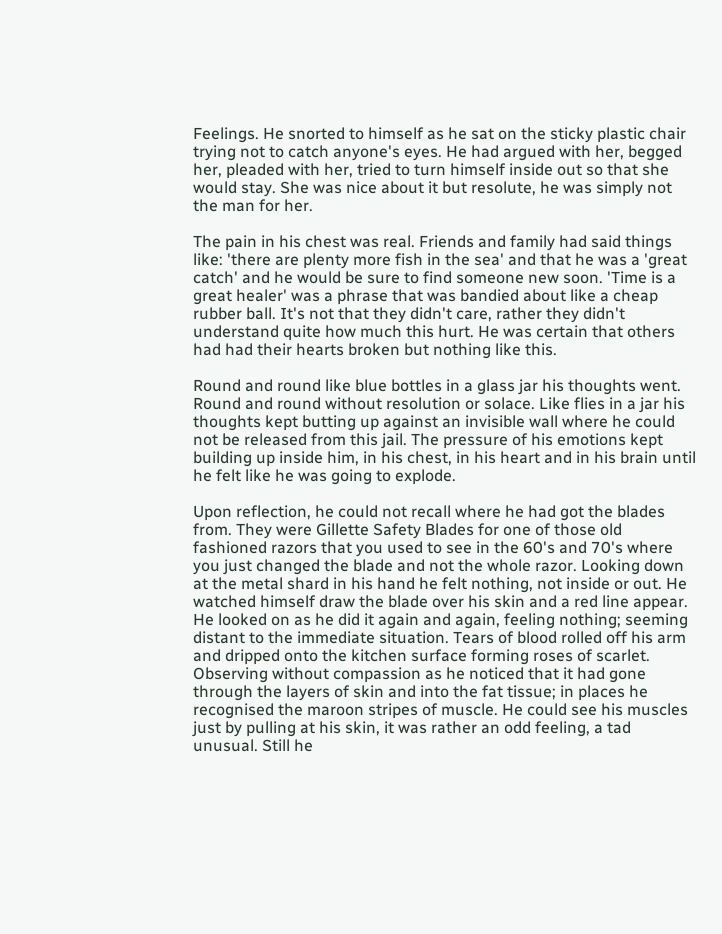Feelings. He snorted to himself as he sat on the sticky plastic chair trying not to catch anyone's eyes. He had argued with her, begged her, pleaded with her, tried to turn himself inside out so that she would stay. She was nice about it but resolute, he was simply not the man for her.

The pain in his chest was real. Friends and family had said things like: 'there are plenty more fish in the sea' and that he was a 'great catch' and he would be sure to find someone new soon. 'Time is a great healer' was a phrase that was bandied about like a cheap rubber ball. It's not that they didn't care, rather they didn't understand quite how much this hurt. He was certain that others had had their hearts broken but nothing like this.

Round and round like blue bottles in a glass jar his thoughts went. Round and round without resolution or solace. Like flies in a jar his thoughts kept butting up against an invisible wall where he could not be released from this jail. The pressure of his emotions kept building up inside him, in his chest, in his heart and in his brain until he felt like he was going to explode.

Upon reflection, he could not recall where he had got the blades from. They were Gillette Safety Blades for one of those old fashioned razors that you used to see in the 60's and 70's where you just changed the blade and not the whole razor. Looking down at the metal shard in his hand he felt nothing, not inside or out. He watched himself draw the blade over his skin and a red line appear. He looked on as he did it again and again, feeling nothing; seeming distant to the immediate situation. Tears of blood rolled off his arm and dripped onto the kitchen surface forming roses of scarlet. Observing without compassion as he noticed that it had gone through the layers of skin and into the fat tissue; in places he recognised the maroon stripes of muscle. He could see his muscles just by pulling at his skin, it was rather an odd feeling, a tad unusual. Still he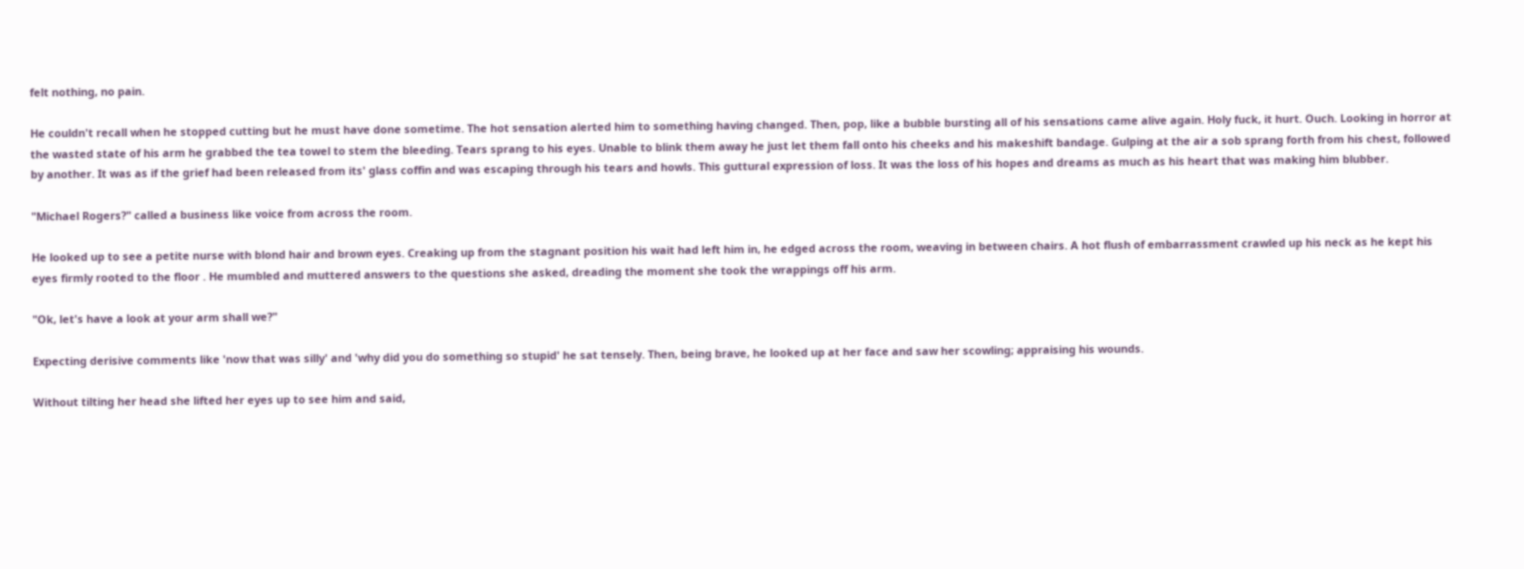felt nothing, no pain.

He couldn't recall when he stopped cutting but he must have done sometime. The hot sensation alerted him to something having changed. Then, pop, like a bubble bursting all of his sensations came alive again. Holy fuck, it hurt. Ouch. Looking in horror at the wasted state of his arm he grabbed the tea towel to stem the bleeding. Tears sprang to his eyes. Unable to blink them away he just let them fall onto his cheeks and his makeshift bandage. Gulping at the air a sob sprang forth from his chest, followed by another. It was as if the grief had been released from its' glass coffin and was escaping through his tears and howls. This guttural expression of loss. It was the loss of his hopes and dreams as much as his heart that was making him blubber.

"Michael Rogers?" called a business like voice from across the room.

He looked up to see a petite nurse with blond hair and brown eyes. Creaking up from the stagnant position his wait had left him in, he edged across the room, weaving in between chairs. A hot flush of embarrassment crawled up his neck as he kept his eyes firmly rooted to the floor . He mumbled and muttered answers to the questions she asked, dreading the moment she took the wrappings off his arm.

"Ok, let's have a look at your arm shall we?"

Expecting derisive comments like 'now that was silly' and 'why did you do something so stupid' he sat tensely. Then, being brave, he looked up at her face and saw her scowling; appraising his wounds.

Without tilting her head she lifted her eyes up to see him and said,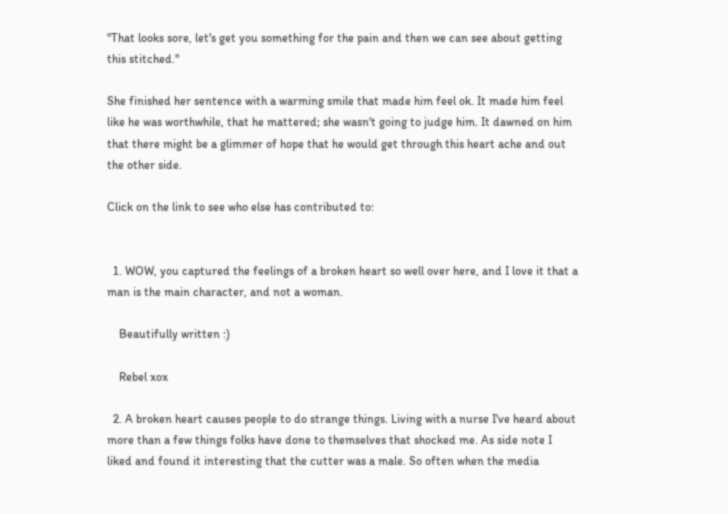"That looks sore, let's get you something for the pain and then we can see about getting this stitched."

She finished her sentence with a warming smile that made him feel ok. It made him feel like he was worthwhile, that he mattered; she wasn't going to judge him. It dawned on him that there might be a glimmer of hope that he would get through this heart ache and out the other side.

Click on the link to see who else has contributed to:


  1. WOW, you captured the feelings of a broken heart so well over here, and I love it that a man is the main character, and not a woman.

    Beautifully written :)

    Rebel xox

  2. A broken heart causes people to do strange things. Living with a nurse I've heard about more than a few things folks have done to themselves that shocked me. As side note I liked and found it interesting that the cutter was a male. So often when the media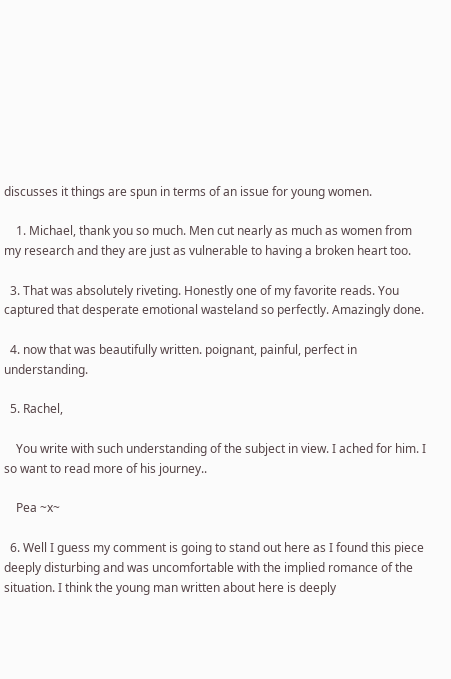discusses it things are spun in terms of an issue for young women.

    1. Michael, thank you so much. Men cut nearly as much as women from my research and they are just as vulnerable to having a broken heart too.

  3. That was absolutely riveting. Honestly one of my favorite reads. You captured that desperate emotional wasteland so perfectly. Amazingly done.

  4. now that was beautifully written. poignant, painful, perfect in understanding.

  5. Rachel,

    You write with such understanding of the subject in view. I ached for him. I so want to read more of his journey..

    Pea ~x~

  6. Well I guess my comment is going to stand out here as I found this piece deeply disturbing and was uncomfortable with the implied romance of the situation. I think the young man written about here is deeply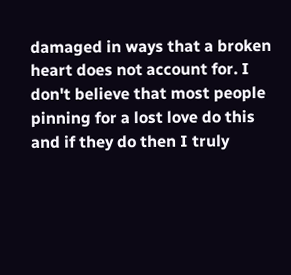damaged in ways that a broken heart does not account for. I don't believe that most people pinning for a lost love do this and if they do then I truly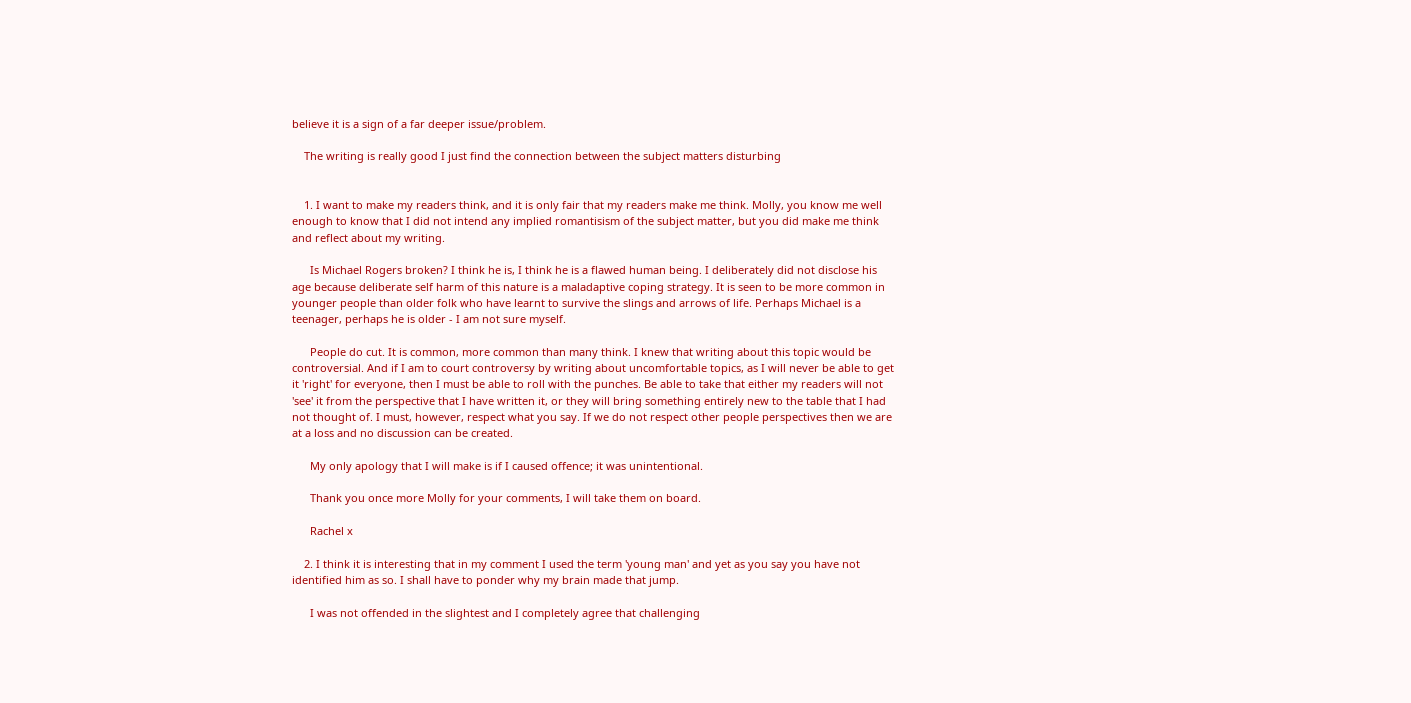believe it is a sign of a far deeper issue/problem.

    The writing is really good I just find the connection between the subject matters disturbing


    1. I want to make my readers think, and it is only fair that my readers make me think. Molly, you know me well enough to know that I did not intend any implied romantisism of the subject matter, but you did make me think and reflect about my writing.

      Is Michael Rogers broken? I think he is, I think he is a flawed human being. I deliberately did not disclose his age because deliberate self harm of this nature is a maladaptive coping strategy. It is seen to be more common in younger people than older folk who have learnt to survive the slings and arrows of life. Perhaps Michael is a teenager, perhaps he is older - I am not sure myself.

      People do cut. It is common, more common than many think. I knew that writing about this topic would be controversial. And if I am to court controversy by writing about uncomfortable topics, as I will never be able to get it 'right' for everyone, then I must be able to roll with the punches. Be able to take that either my readers will not 'see' it from the perspective that I have written it, or they will bring something entirely new to the table that I had not thought of. I must, however, respect what you say. If we do not respect other people perspectives then we are at a loss and no discussion can be created.

      My only apology that I will make is if I caused offence; it was unintentional.

      Thank you once more Molly for your comments, I will take them on board.

      Rachel x

    2. I think it is interesting that in my comment I used the term 'young man' and yet as you say you have not identified him as so. I shall have to ponder why my brain made that jump.

      I was not offended in the slightest and I completely agree that challenging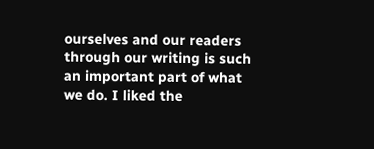ourselves and our readers through our writing is such an important part of what we do. I liked the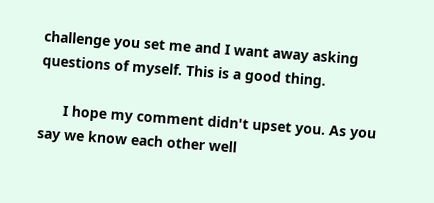challenge you set me and I want away asking questions of myself. This is a good thing.

      I hope my comment didn't upset you. As you say we know each other well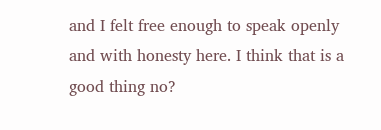and I felt free enough to speak openly and with honesty here. I think that is a good thing no?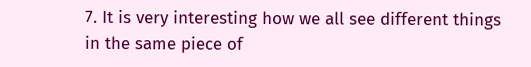7. It is very interesting how we all see different things in the same piece of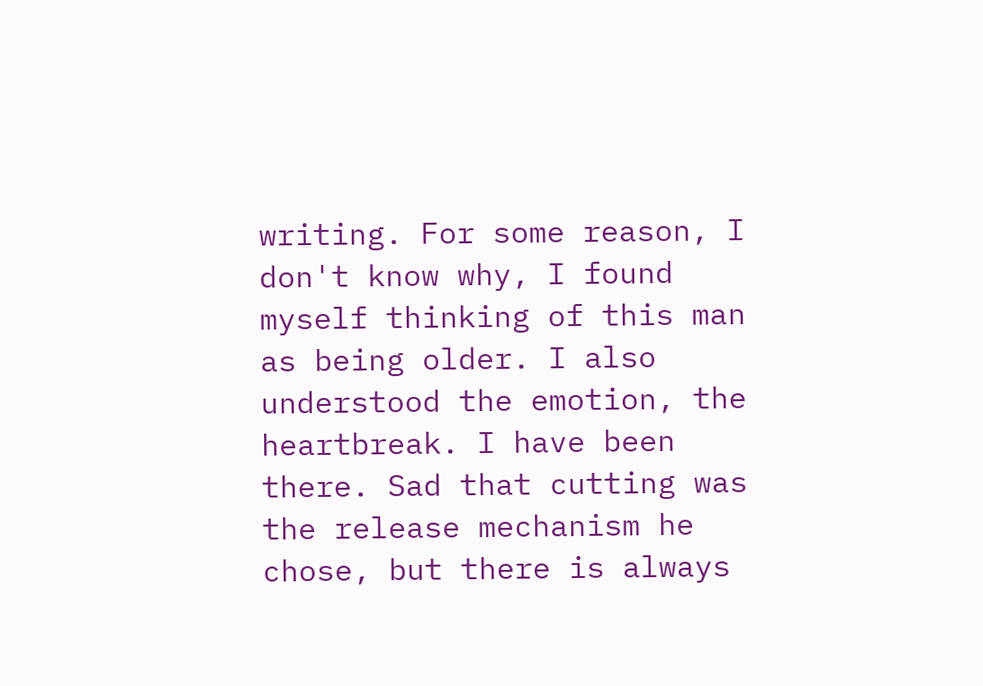writing. For some reason, I don't know why, I found myself thinking of this man as being older. I also understood the emotion, the heartbreak. I have been there. Sad that cutting was the release mechanism he chose, but there is always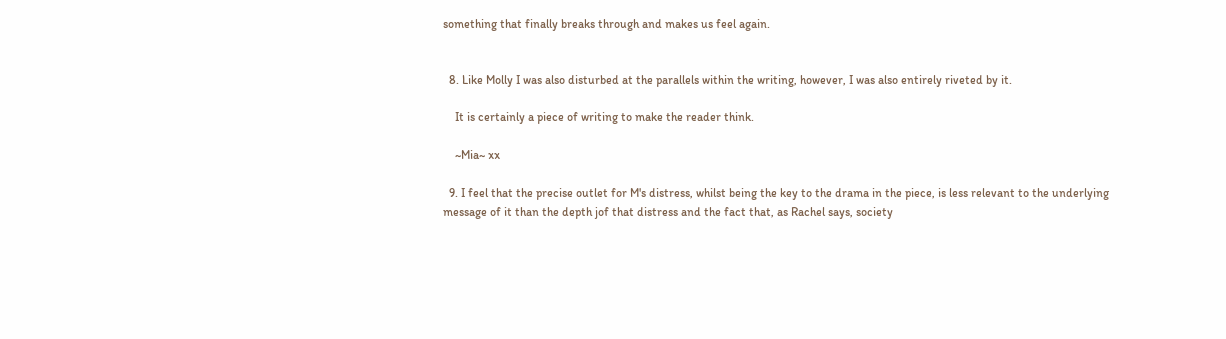something that finally breaks through and makes us feel again.


  8. Like Molly I was also disturbed at the parallels within the writing, however, I was also entirely riveted by it.

    It is certainly a piece of writing to make the reader think.

    ~Mia~ xx

  9. I feel that the precise outlet for M's distress, whilst being the key to the drama in the piece, is less relevant to the underlying message of it than the depth jof that distress and the fact that, as Rachel says, society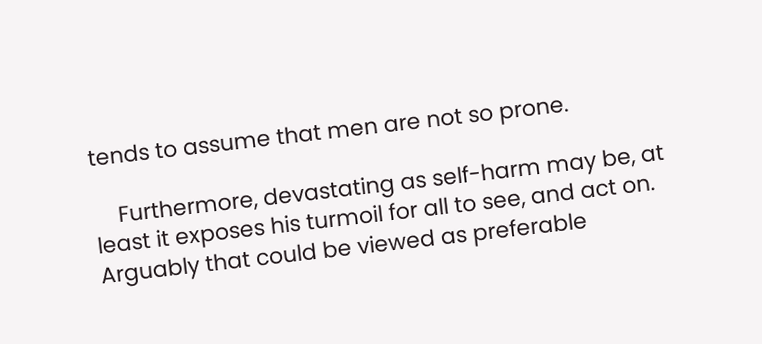tends to assume that men are not so prone.

    Furthermore, devastating as self-harm may be, at least it exposes his turmoil for all to see, and act on. Arguably that could be viewed as preferable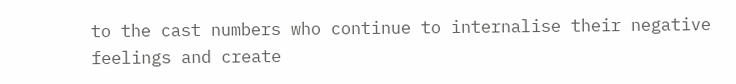to the cast numbers who continue to internalise their negative feelings and create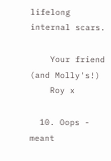lifelong internal scars.

    Your friend (and Molly's!)
    Roy x

  10. Oops - meant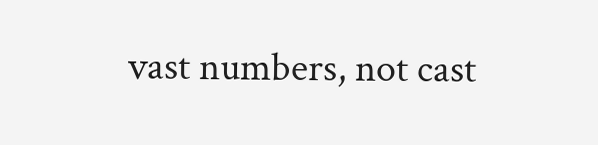vast numbers, not cast